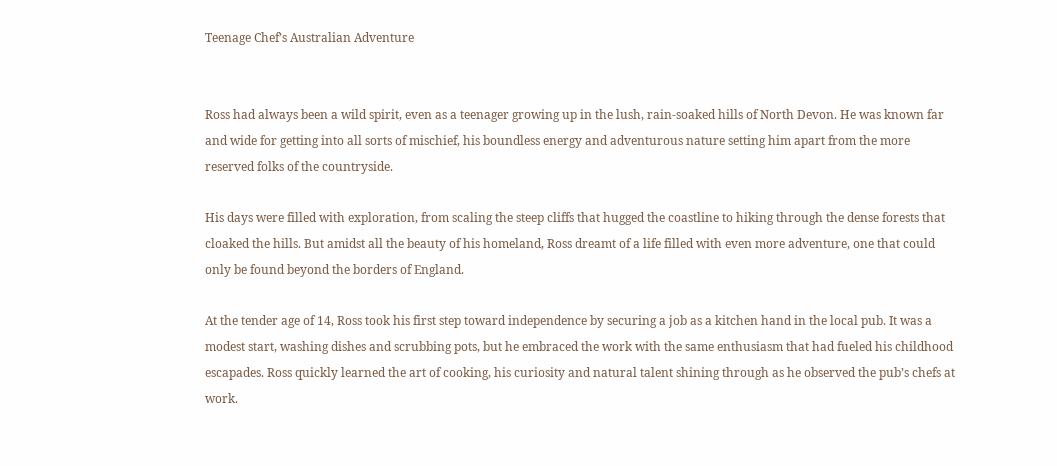Teenage Chef’s Australian Adventure


Ross had always been a wild spirit, even as a teenager growing up in the lush, rain-soaked hills of North Devon. He was known far and wide for getting into all sorts of mischief, his boundless energy and adventurous nature setting him apart from the more reserved folks of the countryside.

His days were filled with exploration, from scaling the steep cliffs that hugged the coastline to hiking through the dense forests that cloaked the hills. But amidst all the beauty of his homeland, Ross dreamt of a life filled with even more adventure, one that could only be found beyond the borders of England.

At the tender age of 14, Ross took his first step toward independence by securing a job as a kitchen hand in the local pub. It was a modest start, washing dishes and scrubbing pots, but he embraced the work with the same enthusiasm that had fueled his childhood escapades. Ross quickly learned the art of cooking, his curiosity and natural talent shining through as he observed the pub’s chefs at work.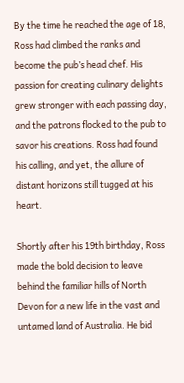By the time he reached the age of 18, Ross had climbed the ranks and become the pub’s head chef. His passion for creating culinary delights grew stronger with each passing day, and the patrons flocked to the pub to savor his creations. Ross had found his calling, and yet, the allure of distant horizons still tugged at his heart.

Shortly after his 19th birthday, Ross made the bold decision to leave behind the familiar hills of North Devon for a new life in the vast and untamed land of Australia. He bid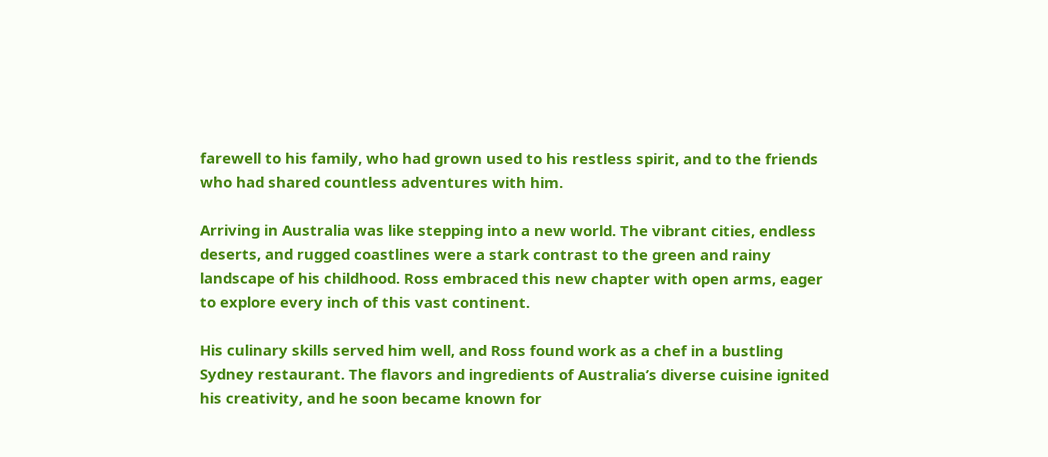farewell to his family, who had grown used to his restless spirit, and to the friends who had shared countless adventures with him.

Arriving in Australia was like stepping into a new world. The vibrant cities, endless deserts, and rugged coastlines were a stark contrast to the green and rainy landscape of his childhood. Ross embraced this new chapter with open arms, eager to explore every inch of this vast continent.

His culinary skills served him well, and Ross found work as a chef in a bustling Sydney restaurant. The flavors and ingredients of Australia’s diverse cuisine ignited his creativity, and he soon became known for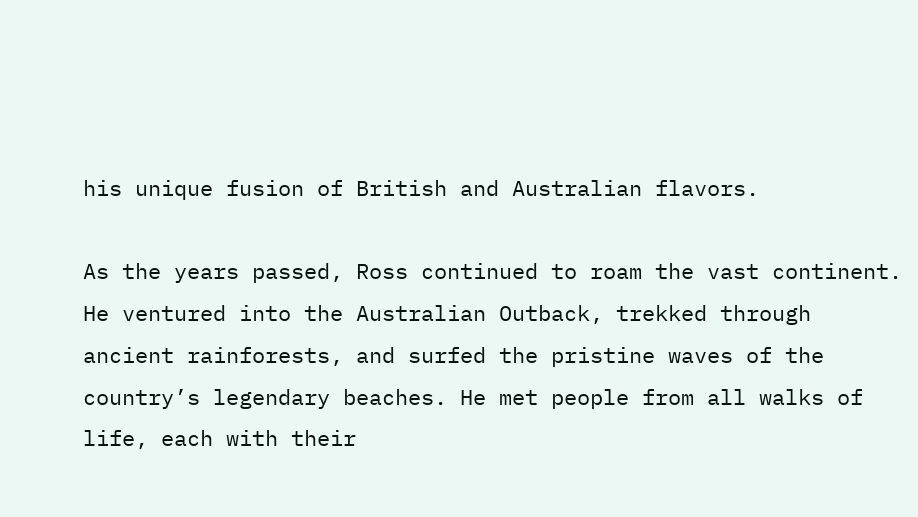his unique fusion of British and Australian flavors.

As the years passed, Ross continued to roam the vast continent. He ventured into the Australian Outback, trekked through ancient rainforests, and surfed the pristine waves of the country’s legendary beaches. He met people from all walks of life, each with their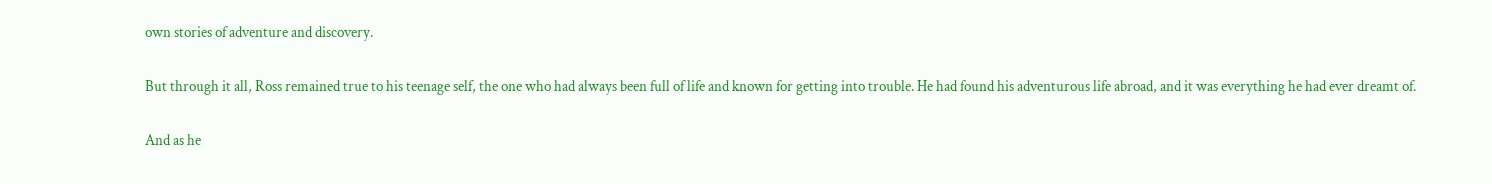own stories of adventure and discovery.

But through it all, Ross remained true to his teenage self, the one who had always been full of life and known for getting into trouble. He had found his adventurous life abroad, and it was everything he had ever dreamt of.

And as he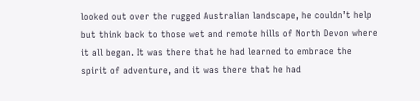looked out over the rugged Australian landscape, he couldn’t help but think back to those wet and remote hills of North Devon where it all began. It was there that he had learned to embrace the spirit of adventure, and it was there that he had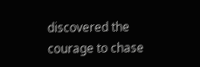discovered the courage to chase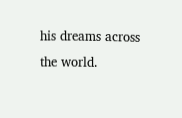his dreams across the world.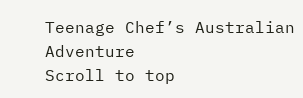Teenage Chef’s Australian Adventure
Scroll to top